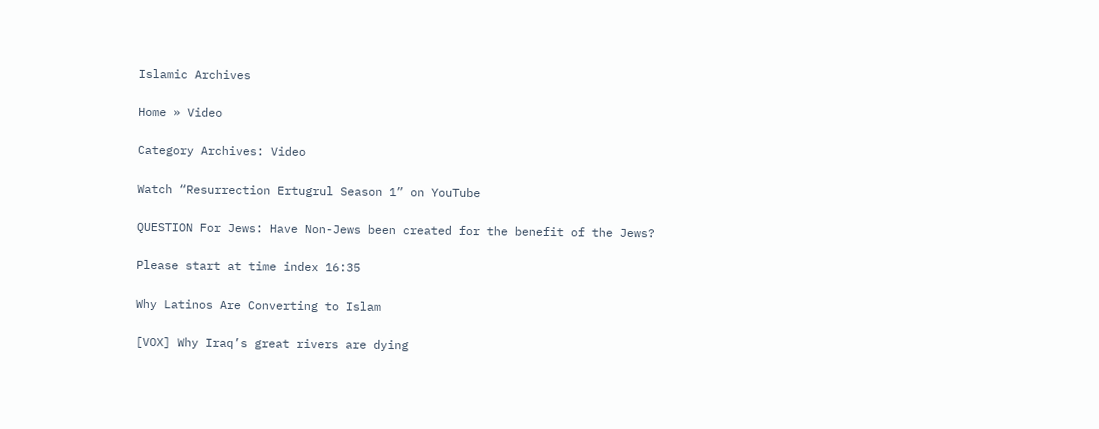Islamic Archives

Home » Video

Category Archives: Video

Watch “Resurrection Ertugrul Season 1” on YouTube

QUESTION For Jews: Have Non-Jews been created for the benefit of the Jews?

Please start at time index 16:35

Why Latinos Are Converting to Islam

[VOX] Why Iraq’s great rivers are dying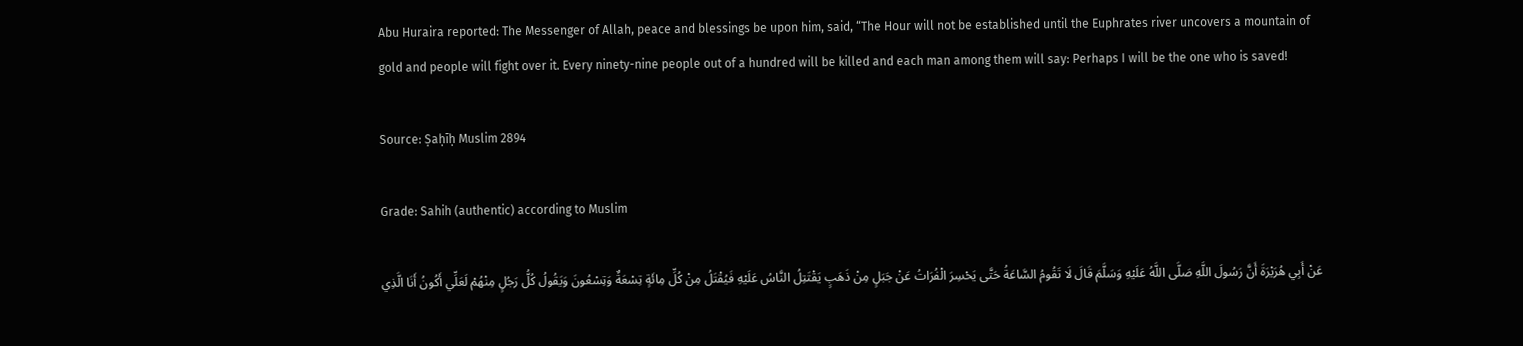Abu Huraira reported: The Messenger of Allah, peace and blessings be upon him, said, “The Hour will not be established until the Euphrates river uncovers a mountain of gold and people will fight over it. Every ninety-nine people out of a hundred will be killed and each man among them will say: Perhaps I will be the one who is saved!

Source: Ṣaḥīḥ Muslim 2894

Grade: Sahih (authentic) according to Muslim

عَنْ أَبِي هُرَيْرَةَ أَنَّ رَسُولَ اللَّهِ صَلَّى اللَّهُ عَلَيْهِ وَسَلَّمَ قَالَ لَا تَقُومُ السَّاعَةُ حَتَّى يَحْسِرَ الْفُرَاتُ عَنْ جَبَلٍ مِنْ ذَهَبٍ يَقْتَتِلُ النَّاسُ عَلَيْهِ فَيُقْتَلُ مِنْ كُلِّ مِائَةٍ تِسْعَةٌ وَتِسْعُونَ وَيَقُولُ كُلُّ رَجُلٍ مِنْهُمْ لَعَلِّي أَكُونُ أَنَا الَّذِي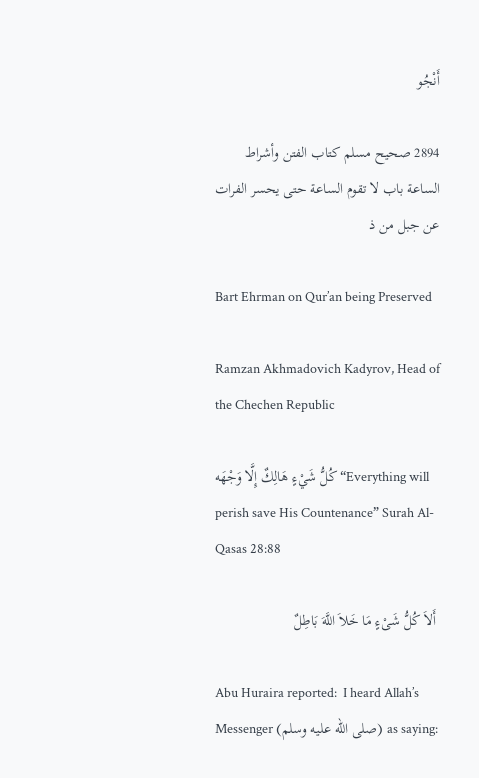أَنْجُو

2894 صحيح مسلم كتاب الفتن وأشراط الساعة باب لا تقوم الساعة حتى يحسر الفرات عن جبل من ذ

Bart Ehrman on Qur’an being Preserved

Ramzan Akhmadovich Kadyrov, Head of the Chechen Republic

كُلُّ شَيْءٍ هَالِكٌ إِلَّا وَجْهَه “Everything will perish save His Countenance” Surah Al-Qasas 28:88

 أَلاَ كُلُّ شَىْءٍ مَا خَلاَ اللَّهَ بَاطِلٌ

Abu Huraira reported:  I heard Allah’s Messenger (صلى الله عليه وسلم) as saying: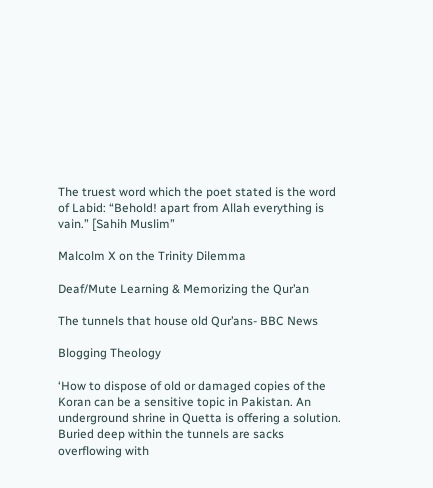The truest word which the poet stated is the word of Labid: “Behold! apart from Allah everything is vain.” [Sahih Muslim”

Malcolm X on the Trinity Dilemma

Deaf/Mute Learning & Memorizing the Qur’an

The tunnels that house old Qur’ans- BBC News

Blogging Theology

‘How to dispose of old or damaged copies of the Koran can be a sensitive topic in Pakistan. An underground shrine in Quetta is offering a solution. Buried deep within the tunnels are sacks overflowing with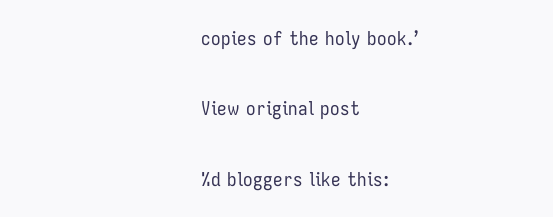copies of the holy book.’

View original post

%d bloggers like this: